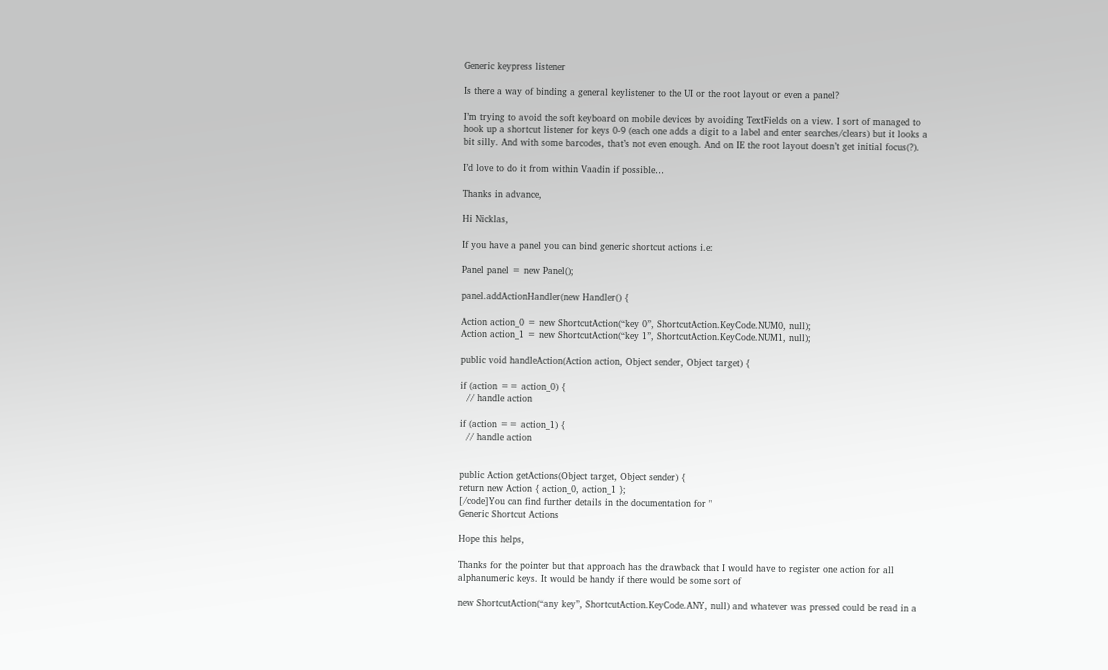Generic keypress listener

Is there a way of binding a general keylistener to the UI or the root layout or even a panel?

I’m trying to avoid the soft keyboard on mobile devices by avoiding TextFields on a view. I sort of managed to hook up a shortcut listener for keys 0-9 (each one adds a digit to a label and enter searches/clears) but it looks a bit silly. And with some barcodes, that’s not even enough. And on IE the root layout doesn’t get initial focus(?).

I’d love to do it from within Vaadin if possible…

Thanks in advance,

Hi Nicklas,

If you have a panel you can bind generic shortcut actions i.e:

Panel panel = new Panel();

panel.addActionHandler(new Handler() {

Action action_0 = new ShortcutAction(“key 0”, ShortcutAction.KeyCode.NUM0, null);
Action action_1 = new ShortcutAction(“key 1”, ShortcutAction.KeyCode.NUM1, null);

public void handleAction(Action action, Object sender, Object target) {

if (action == action_0) {
  // handle action

if (action == action_1) {
  // handle action


public Action getActions(Object target, Object sender) {
return new Action { action_0, action_1 };
[/code]You can find further details in the documentation for "
Generic Shortcut Actions

Hope this helps,

Thanks for the pointer but that approach has the drawback that I would have to register one action for all alphanumeric keys. It would be handy if there would be some sort of

new ShortcutAction(“any key”, ShortcutAction.KeyCode.ANY, null) and whatever was pressed could be read in a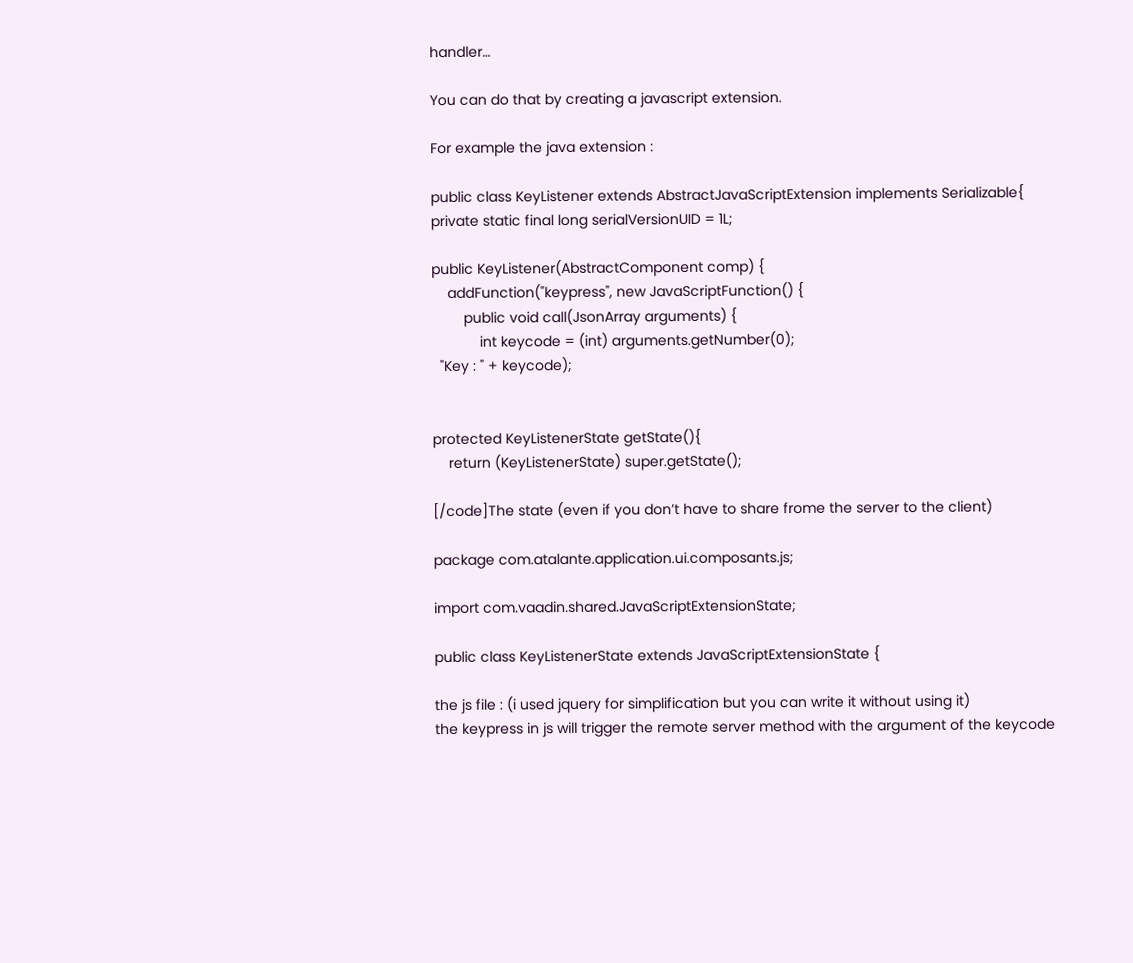handler…

You can do that by creating a javascript extension.

For example the java extension :

public class KeyListener extends AbstractJavaScriptExtension implements Serializable{
private static final long serialVersionUID = 1L;

public KeyListener(AbstractComponent comp) {
    addFunction("keypress", new JavaScriptFunction() {
        public void call(JsonArray arguments) {
            int keycode = (int) arguments.getNumber(0);
  "Key : " + keycode);


protected KeyListenerState getState(){
    return (KeyListenerState) super.getState();

[/code]The state (even if you don’t have to share frome the server to the client)

package com.atalante.application.ui.composants.js;

import com.vaadin.shared.JavaScriptExtensionState;

public class KeyListenerState extends JavaScriptExtensionState {

the js file : (i used jquery for simplification but you can write it without using it)
the keypress in js will trigger the remote server method with the argument of the keycode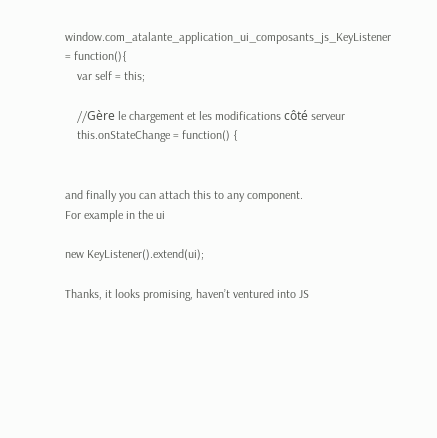window.com_atalante_application_ui_composants_js_KeyListener = function(){
    var self = this;

    //Gère le chargement et les modifications côté serveur
    this.onStateChange = function() {


and finally you can attach this to any component.
For example in the ui

new KeyListener().extend(ui);

Thanks, it looks promising, haven’t ventured into JS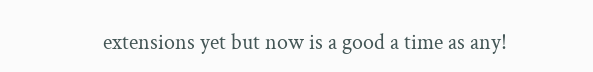extensions yet but now is a good a time as any!